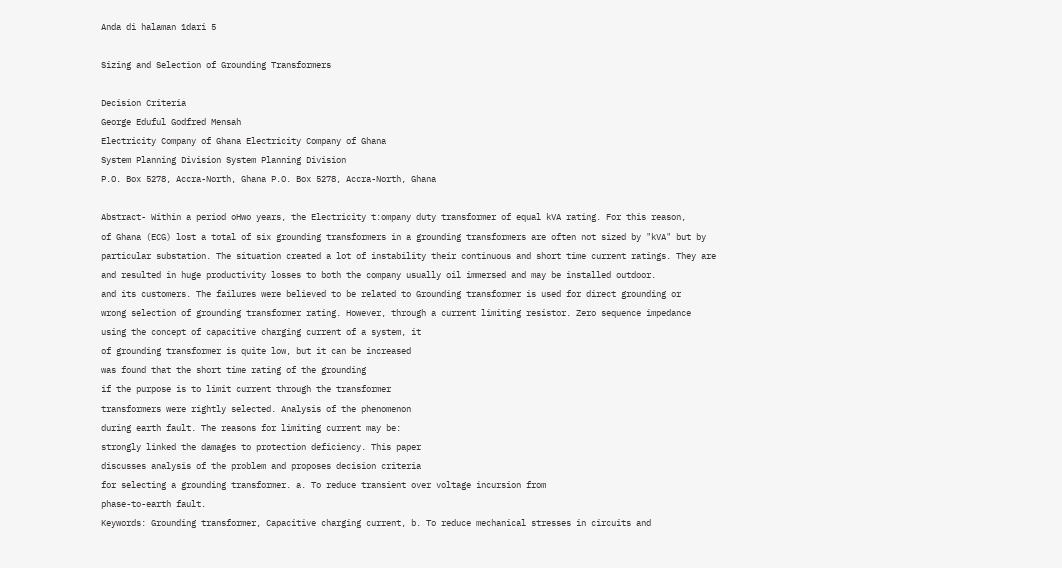Anda di halaman 1dari 5

Sizing and Selection of Grounding Transformers

Decision Criteria
George Eduful Godfred Mensah
Electricity Company of Ghana Electricity Company of Ghana
System Planning Division System Planning Division
P.O. Box 5278, Accra-North, Ghana P.O. Box 5278, Accra-North, Ghana

Abstract- Within a period oHwo years, the Electricity t:ompany duty transformer of equal kVA rating. For this reason,
of Ghana (ECG) lost a total of six grounding transformers in a grounding transformers are often not sized by "kVA" but by
particular substation. The situation created a lot of instability their continuous and short time current ratings. They are
and resulted in huge productivity losses to both the company usually oil immersed and may be installed outdoor.
and its customers. The failures were believed to be related to Grounding transformer is used for direct grounding or
wrong selection of grounding transformer rating. However, through a current limiting resistor. Zero sequence impedance
using the concept of capacitive charging current of a system, it
of grounding transformer is quite low, but it can be increased
was found that the short time rating of the grounding
if the purpose is to limit current through the transformer
transformers were rightly selected. Analysis of the phenomenon
during earth fault. The reasons for limiting current may be:
strongly linked the damages to protection deficiency. This paper
discusses analysis of the problem and proposes decision criteria
for selecting a grounding transformer. a. To reduce transient over voltage incursion from
phase-to-earth fault.
Keywords: Grounding transformer, Capacitive charging current, b. To reduce mechanical stresses in circuits and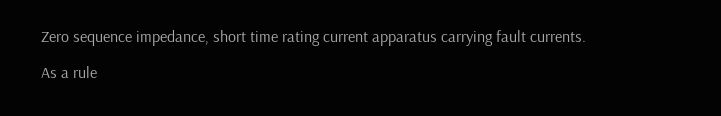Zero sequence impedance, short time rating current apparatus carrying fault currents.

As a rule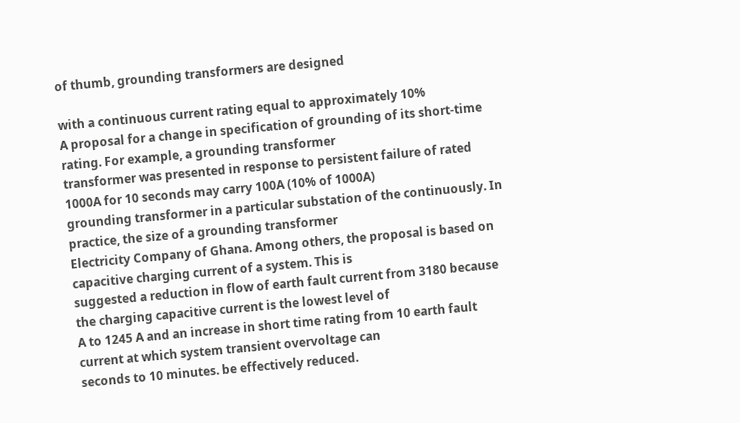of thumb, grounding transformers are designed

with a continuous current rating equal to approximately 10%
A proposal for a change in specification of grounding of its short-time rating. For example, a grounding transformer
transformer was presented in response to persistent failure of rated 1000A for 10 seconds may carry 100A (10% of 1000A)
grounding transformer in a particular substation of the continuously. In practice, the size of a grounding transformer
Electricity Company of Ghana. Among others, the proposal is based on capacitive charging current of a system. This is
suggested a reduction in flow of earth fault current from 3180 because the charging capacitive current is the lowest level of
A to 1245 A and an increase in short time rating from 10 earth fault current at which system transient overvoltage can
seconds to 10 minutes. be effectively reduced.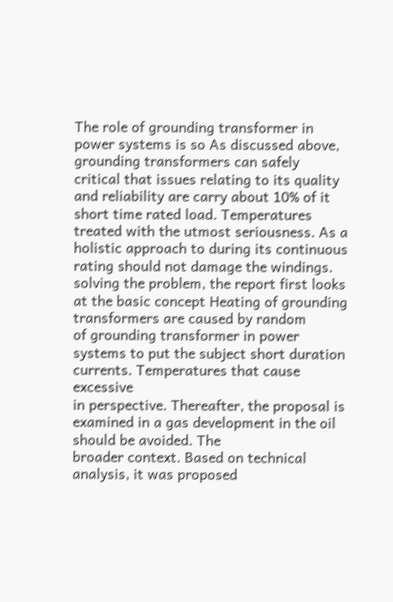The role of grounding transformer in power systems is so As discussed above, grounding transformers can safely
critical that issues relating to its quality and reliability are carry about 10% of it short time rated load. Temperatures
treated with the utmost seriousness. As a holistic approach to during its continuous rating should not damage the windings.
solving the problem, the report first looks at the basic concept Heating of grounding transformers are caused by random
of grounding transformer in power systems to put the subject short duration currents. Temperatures that cause excessive
in perspective. Thereafter, the proposal is examined in a gas development in the oil should be avoided. The
broader context. Based on technical analysis, it was proposed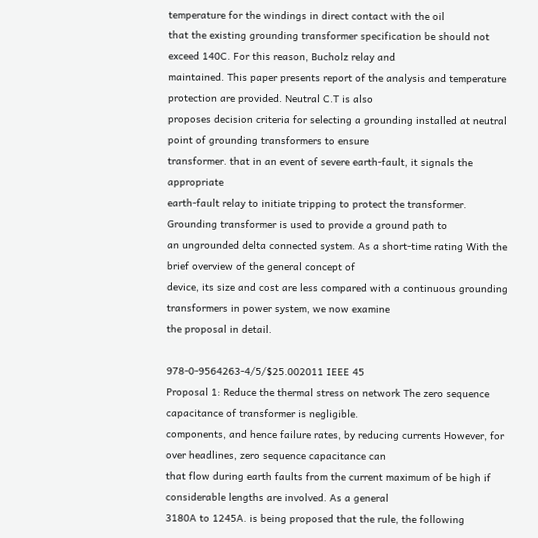temperature for the windings in direct contact with the oil
that the existing grounding transformer specification be should not exceed 140C. For this reason, Bucholz relay and
maintained. This paper presents report of the analysis and temperature protection are provided. Neutral C.T is also
proposes decision criteria for selecting a grounding installed at neutral point of grounding transformers to ensure
transformer. that in an event of severe earth-fault, it signals the appropriate
earth-fault relay to initiate tripping to protect the transformer.
Grounding transformer is used to provide a ground path to
an ungrounded delta connected system. As a short-time rating With the brief overview of the general concept of
device, its size and cost are less compared with a continuous grounding transformers in power system, we now examine
the proposal in detail.

978-0-9564263-4/5/$25.002011 IEEE 45
Proposal 1: Reduce the thermal stress on network The zero sequence capacitance of transformer is negligible.
components, and hence failure rates, by reducing currents However, for over headlines, zero sequence capacitance can
that flow during earth faults from the current maximum of be high if considerable lengths are involved. As a general
3180A to 1245A. is being proposed that the rule, the following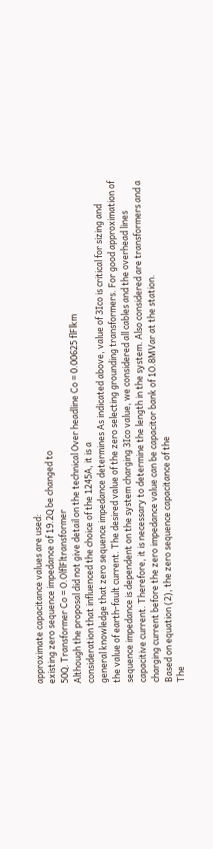approximate capacitance values are used:
existing zero sequence impedance of 19.2Q be changed to
50Q. Transformer Co = O.OlflFltransformer
Although the proposal did not give detail on the technical Over headline Co = 0.00625 flFlkm
consideration that influenced the choice of the 1245A, it is a
general knowledge that zero sequence impedance determines As indicated above, value of 3Ico is critical for sizing and
the value of earth-fault current. The desired value of the zero selecting grounding transformers. For good approximation of
sequence impedance is dependent on the system charging 3Ico value, we considered all cables and the overhead lines
capacitive current. Therefore, it is necessary to determine the length in the system. Also considered are transformers and a
charging current before the zero impedance value can be capacitor bank of 1O.8MVar at the station.
Based on equation (2), the zero sequence capacitance of the
The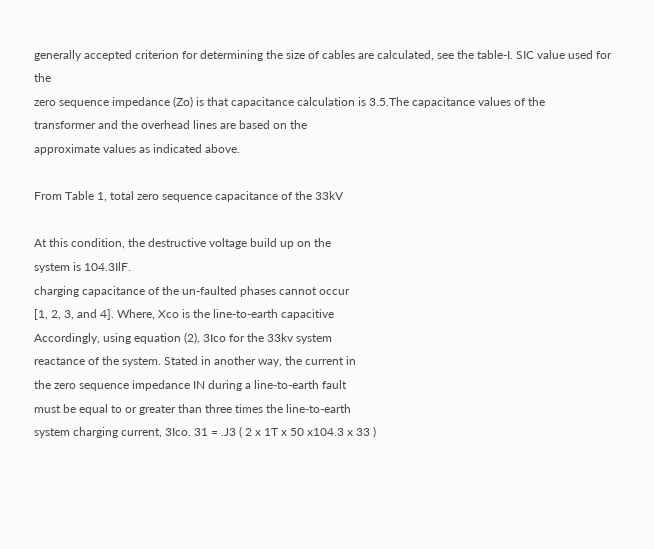generally accepted criterion for determining the size of cables are calculated, see the table-I. SIC value used for the
zero sequence impedance (Zo) is that capacitance calculation is 3.5.The capacitance values of the
transformer and the overhead lines are based on the
approximate values as indicated above.

From Table 1, total zero sequence capacitance of the 33kV

At this condition, the destructive voltage build up on the
system is 104.3IlF.
charging capacitance of the un-faulted phases cannot occur
[1, 2, 3, and 4]. Where, Xco is the line-to-earth capacitive
Accordingly, using equation (2), 3Ico for the 33kv system
reactance of the system. Stated in another way, the current in
the zero sequence impedance IN during a line-to-earth fault
must be equal to or greater than three times the line-to-earth
system charging current, 3Ico. 31 = .J3 ( 2 x 1T x 50 x104.3 x 33 )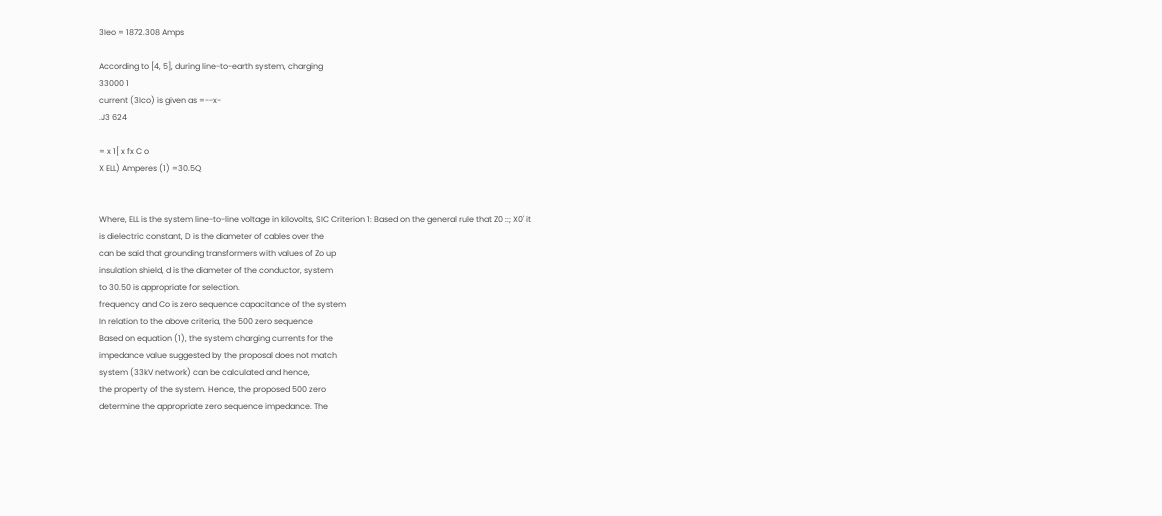3Ieo = 1872.308 Amps

According to [4, 5], during line-to-earth system, charging
33000 1
current (3Ico) is given as =--x-
.J3 624

= x 1[ x fx C o
X ELL) Amperes (1) =30.5Q


Where, ELL is the system line-to-line voltage in kilovolts, SIC Criterion 1: Based on the general rule that Z0 ::; X0' it
is dielectric constant, D is the diameter of cables over the
can be said that grounding transformers with values of Zo up
insulation shield, d is the diameter of the conductor, system
to 30.50 is appropriate for selection.
frequency and Co is zero sequence capacitance of the system
In relation to the above criteria, the 500 zero sequence
Based on equation (1), the system charging currents for the
impedance value suggested by the proposal does not match
system (33kV network) can be calculated and hence,
the property of the system. Hence, the proposed 500 zero
determine the appropriate zero sequence impedance. The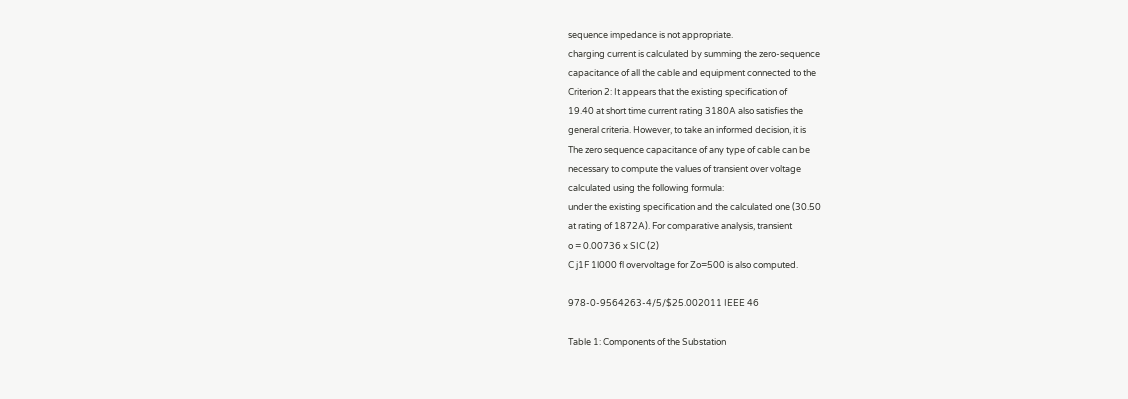sequence impedance is not appropriate.
charging current is calculated by summing the zero-sequence
capacitance of all the cable and equipment connected to the
Criterion 2: It appears that the existing specification of
19.40 at short time current rating 3180A also satisfies the
general criteria. However, to take an informed decision, it is
The zero sequence capacitance of any type of cable can be
necessary to compute the values of transient over voltage
calculated using the following formula:
under the existing specification and the calculated one (30.50
at rating of 1872A). For comparative analysis, transient
o = 0.00736 x SIC (2)
C j1F 1l000 fl overvoltage for Zo=500 is also computed.

978-0-9564263-4/5/$25.002011 IEEE 46

Table 1: Components of the Substation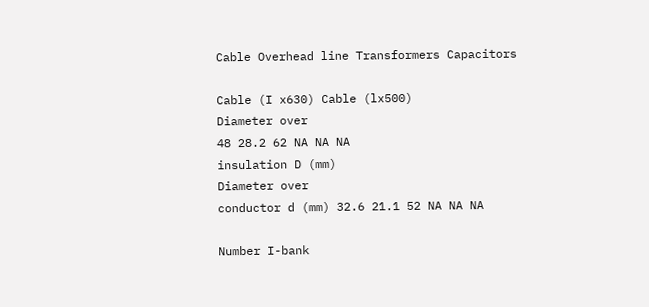Cable Overhead line Transformers Capacitors

Cable (I x630) Cable (lx500)
Diameter over
48 28.2 62 NA NA NA
insulation D (mm)
Diameter over
conductor d (mm) 32.6 21.1 52 NA NA NA

Number I-bank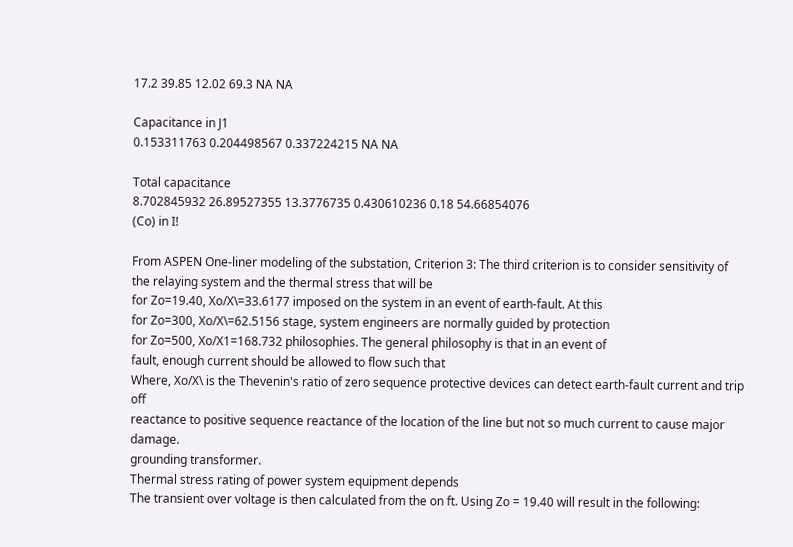17.2 39.85 12.02 69.3 NA NA

Capacitance in J1
0.153311763 0.204498567 0.337224215 NA NA

Total capacitance
8.702845932 26.89527355 13.3776735 0.430610236 0.18 54.66854076
(Co) in I!

From ASPEN One-liner modeling of the substation, Criterion 3: The third criterion is to consider sensitivity of
the relaying system and the thermal stress that will be
for Zo=19.40, Xo/X\=33.6177 imposed on the system in an event of earth-fault. At this
for Zo=300, Xo/X\=62.5156 stage, system engineers are normally guided by protection
for Zo=500, Xo/X1=168.732 philosophies. The general philosophy is that in an event of
fault, enough current should be allowed to flow such that
Where, Xo/X\ is the Thevenin's ratio of zero sequence protective devices can detect earth-fault current and trip off
reactance to positive sequence reactance of the location of the line but not so much current to cause major damage.
grounding transformer.
Thermal stress rating of power system equipment depends
The transient over voltage is then calculated from the on ft. Using Zo = 19.40 will result in the following: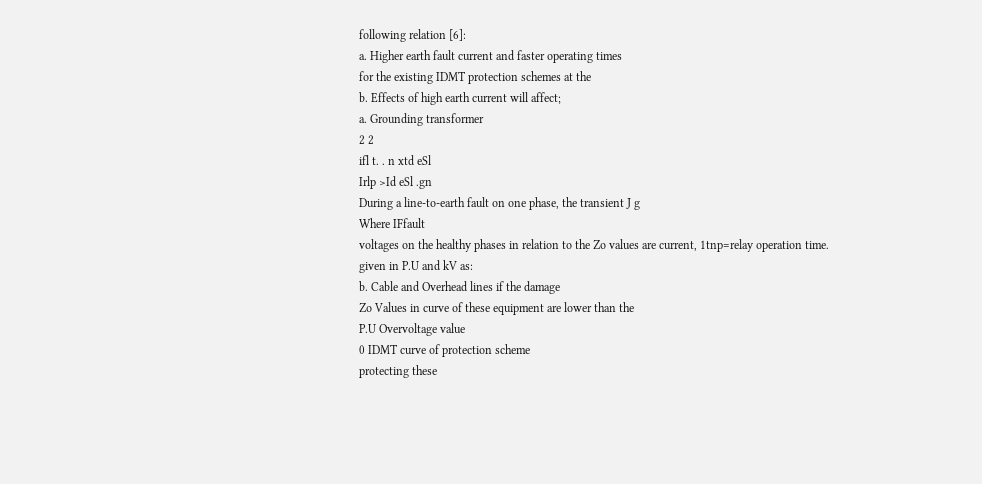following relation [6]:
a. Higher earth fault current and faster operating times
for the existing IDMT protection schemes at the
b. Effects of high earth current will affect;
a. Grounding transformer
2 2
ifl t. . n xtd eSl
Irlp >Id eSl .gn
During a line-to-earth fault on one phase, the transient J g
Where IFfault
voltages on the healthy phases in relation to the Zo values are current, 1tnp=relay operation time.
given in P.U and kV as:
b. Cable and Overhead lines if the damage
Zo Values in curve of these equipment are lower than the
P.U Overvoltage value
0 IDMT curve of protection scheme
protecting these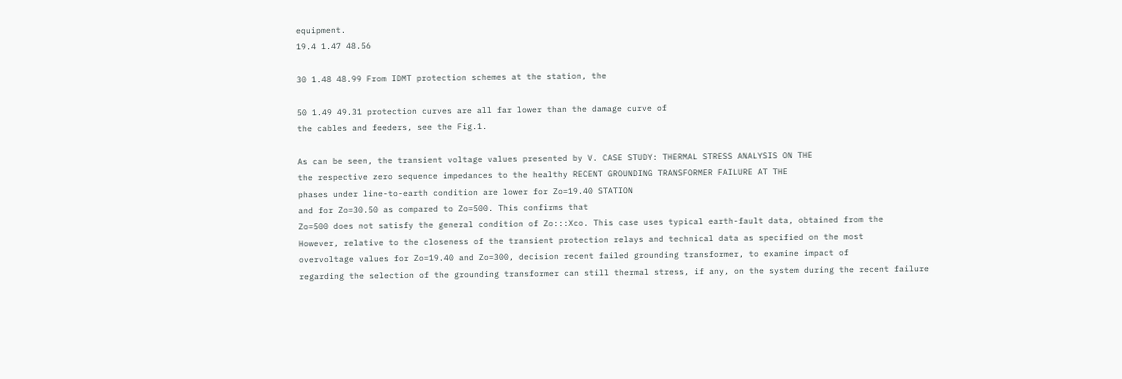equipment.
19.4 1.47 48.56

30 1.48 48.99 From IDMT protection schemes at the station, the

50 1.49 49.31 protection curves are all far lower than the damage curve of
the cables and feeders, see the Fig.1.

As can be seen, the transient voltage values presented by V. CASE STUDY: THERMAL STRESS ANALYSIS ON THE
the respective zero sequence impedances to the healthy RECENT GROUNDING TRANSFORMER FAILURE AT THE
phases under line-to-earth condition are lower for Zo=19.40 STATION
and for Zo=30.50 as compared to Zo=500. This confirms that
Zo=500 does not satisfy the general condition of Zo:::Xco. This case uses typical earth-fault data, obtained from the
However, relative to the closeness of the transient protection relays and technical data as specified on the most
overvoltage values for Zo=19.40 and Zo=300, decision recent failed grounding transformer, to examine impact of
regarding the selection of the grounding transformer can still thermal stress, if any, on the system during the recent failure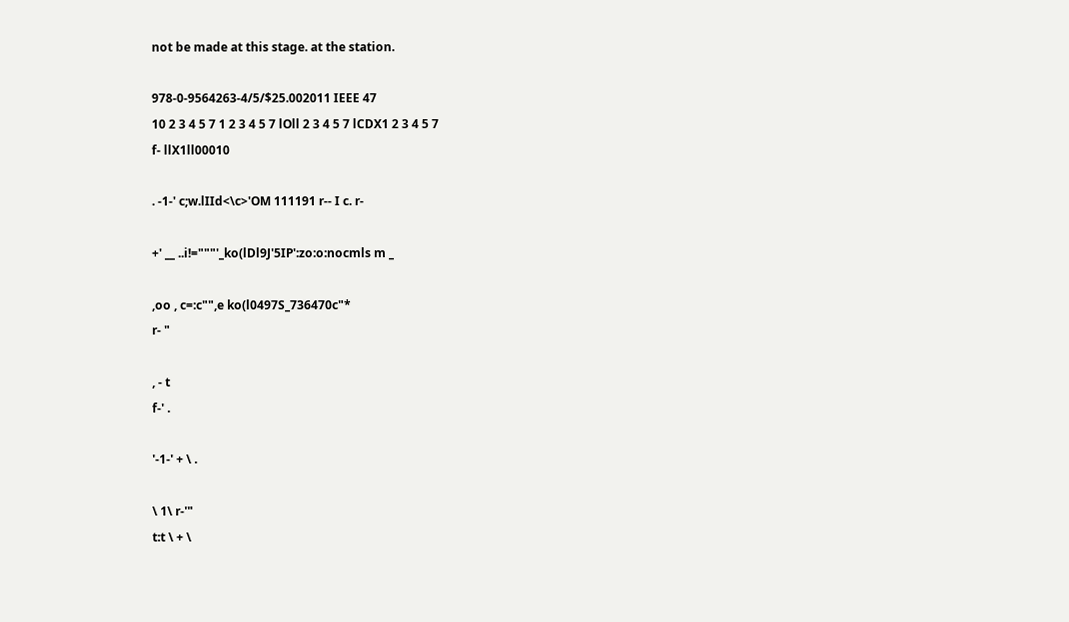not be made at this stage. at the station.

978-0-9564263-4/5/$25.002011 IEEE 47
10 2 3 4 5 7 1 2 3 4 5 7 lOll 2 3 4 5 7 lCDX1 2 3 4 5 7
f- llX1ll00010

. -1-' c;w.lIId<\c>'OM 111191 r-- I c. r-

+' __ ..i!="""'_ko(lDl9J'5IP':zo:o:nocmls m _

,oo , c=:c"",e ko(l0497S_736470c"*
r- "

, - t
f-' .

'-1-' + \ .

\ 1\ r-'"
t:t \ + \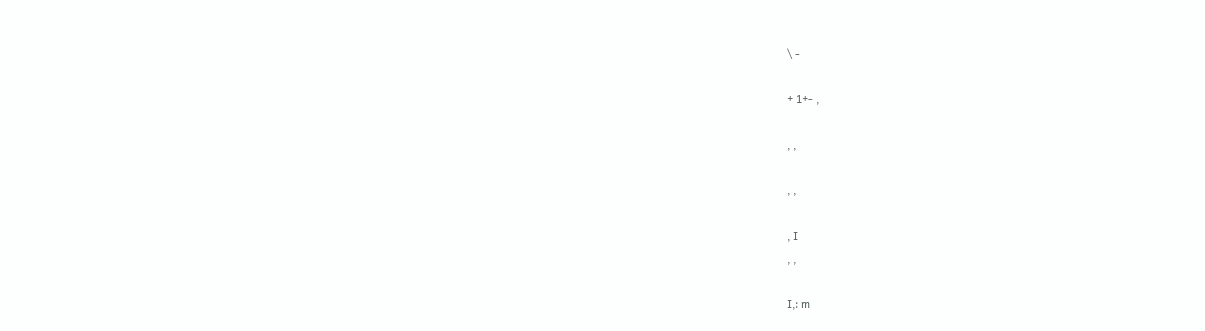\ -

+ 1+- ,

, ,

, ,

, I
, ,

I,: m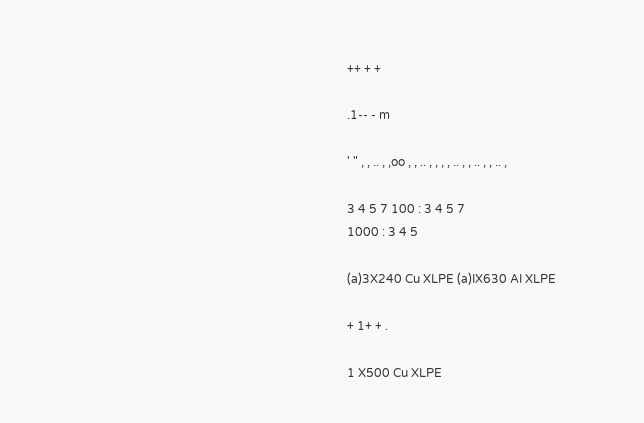++ + +

.1-- - m

' " , , .. , ,oo , , .. , , , , .. , , .. , , .. ,

3 4 5 7 100 : 3 4 5 7
1000 : 3 4 5

(a)3X240 Cu XLPE (a)IX630 AI XLPE

+ 1+ + .

1 X500 Cu XLPE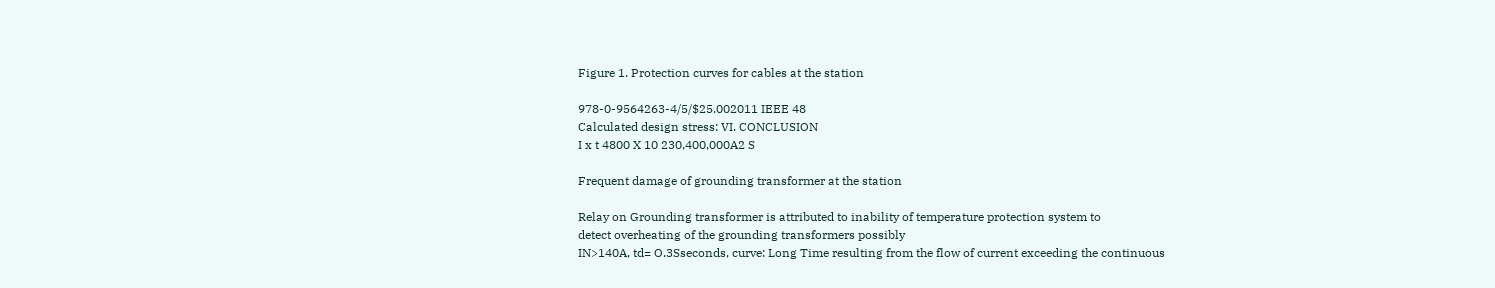Figure 1. Protection curves for cables at the station

978-0-9564263-4/5/$25.002011 IEEE 48
Calculated design stress: VI. CONCLUSION
I x t 4800 X 10 230,400,000A2 S

Frequent damage of grounding transformer at the station

Relay on Grounding transformer is attributed to inability of temperature protection system to
detect overheating of the grounding transformers possibly
IN>140A, td= O.3Sseconds, curve: Long Time resulting from the flow of current exceeding the continuous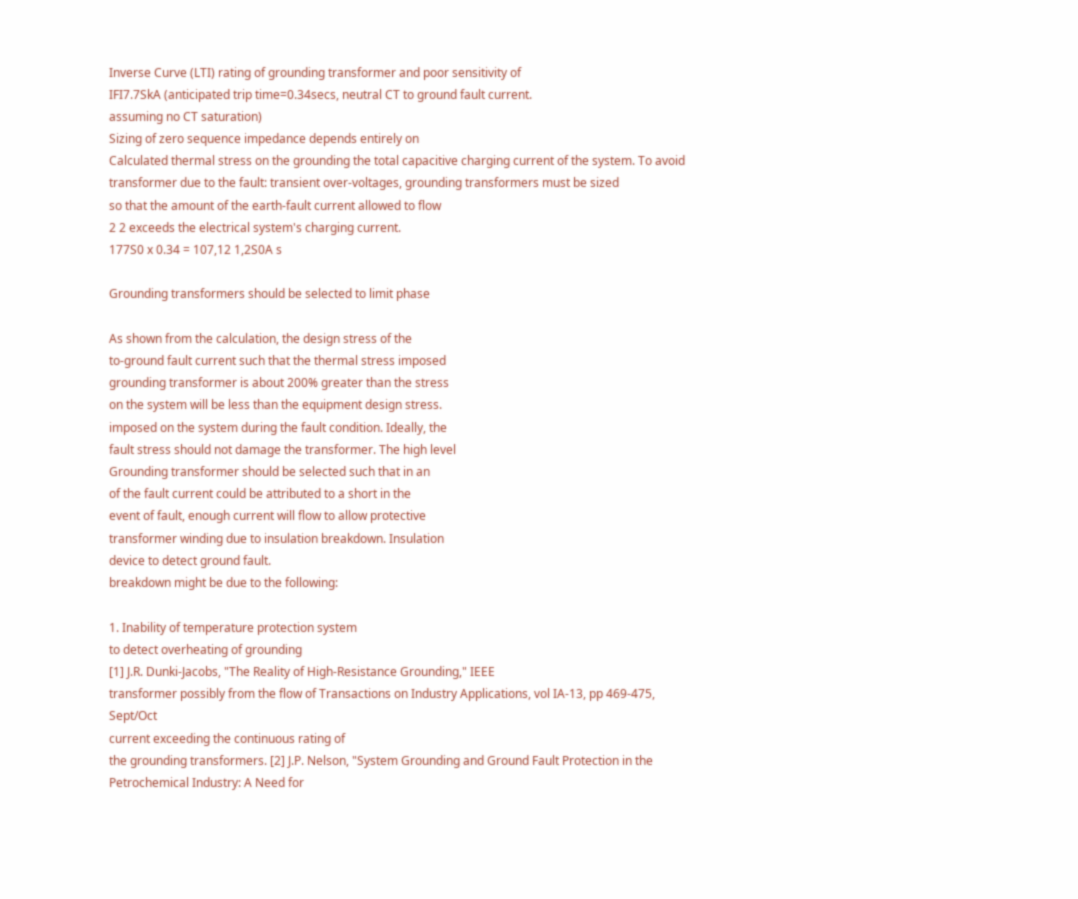Inverse Curve (LTI) rating of grounding transformer and poor sensitivity of
IFI7.7SkA (anticipated trip time=0.34secs, neutral CT to ground fault current.
assuming no CT saturation)
Sizing of zero sequence impedance depends entirely on
Calculated thermal stress on the grounding the total capacitive charging current of the system. To avoid
transformer due to the fault: transient over-voltages, grounding transformers must be sized
so that the amount of the earth-fault current allowed to flow
2 2 exceeds the electrical system's charging current.
177S0 x 0.34 = 107,12 1,2S0A s

Grounding transformers should be selected to limit phase

As shown from the calculation, the design stress of the
to-ground fault current such that the thermal stress imposed
grounding transformer is about 200% greater than the stress
on the system will be less than the equipment design stress.
imposed on the system during the fault condition. Ideally, the
fault stress should not damage the transformer. The high level
Grounding transformer should be selected such that in an
of the fault current could be attributed to a short in the
event of fault, enough current will flow to allow protective
transformer winding due to insulation breakdown. Insulation
device to detect ground fault.
breakdown might be due to the following:

1. Inability of temperature protection system
to detect overheating of grounding
[1] J.R. Dunki-Jacobs, "The Reality of High-Resistance Grounding," IEEE
transformer possibly from the flow of Transactions on Industry Applications, vol IA-13, pp 469-475, Sept/Oct
current exceeding the continuous rating of
the grounding transformers. [2] J.P. Nelson, "System Grounding and Ground Fault Protection in the
Petrochemical Industry: A Need for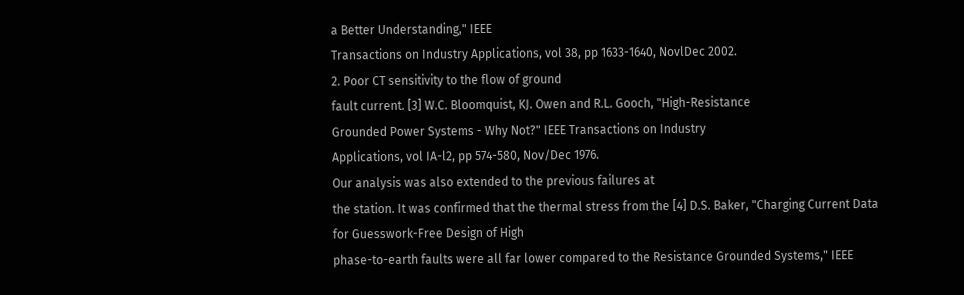a Better Understanding," IEEE
Transactions on Industry Applications, vol 38, pp 1633-1640, NovlDec 2002.
2. Poor CT sensitivity to the flow of ground
fault current. [3] W.C. Bloomquist, KJ. Owen and R.L. Gooch, "High-Resistance
Grounded Power Systems - Why Not?" IEEE Transactions on Industry
Applications, vol IA-l2, pp 574-580, Nov/Dec 1976.
Our analysis was also extended to the previous failures at
the station. It was confirmed that the thermal stress from the [4] D.S. Baker, "Charging Current Data for Guesswork-Free Design of High
phase-to-earth faults were all far lower compared to the Resistance Grounded Systems," IEEE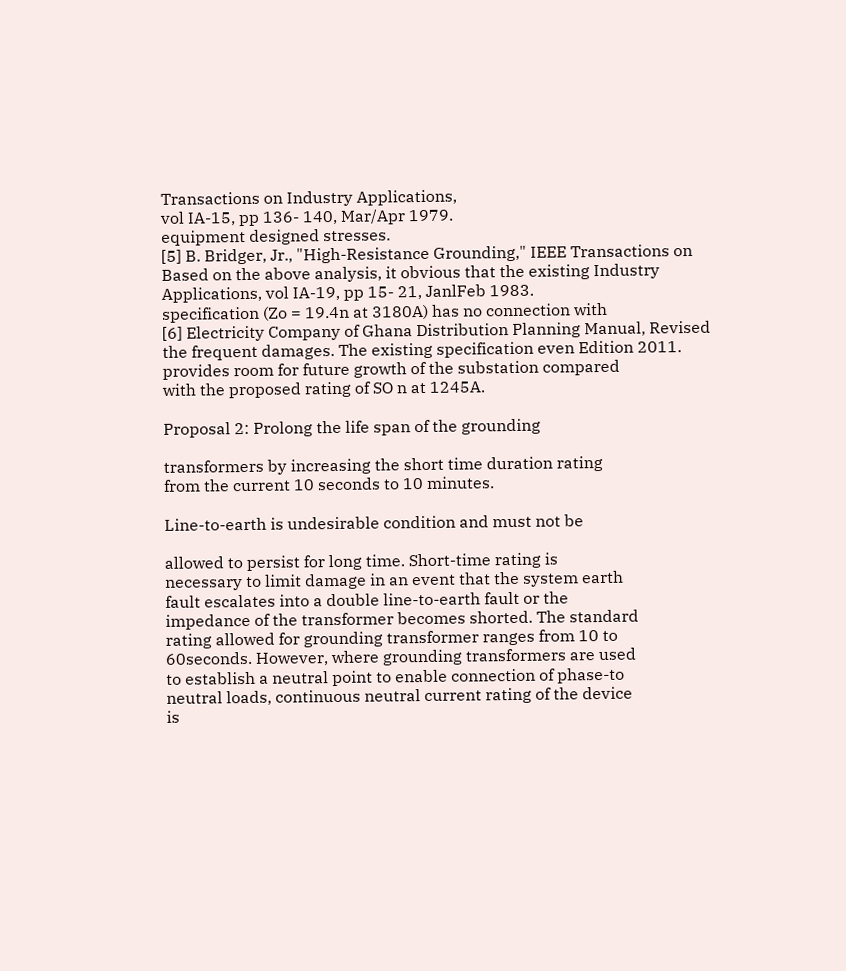Transactions on Industry Applications,
vol IA-15, pp 136- 140, Mar/Apr 1979.
equipment designed stresses.
[5] B. Bridger, Jr., "High-Resistance Grounding," IEEE Transactions on
Based on the above analysis, it obvious that the existing Industry Applications, vol IA-19, pp 15- 21, JanlFeb 1983.
specification (Zo = 19.4n at 3180A) has no connection with
[6] Electricity Company of Ghana Distribution Planning Manual, Revised
the frequent damages. The existing specification even Edition 2011.
provides room for future growth of the substation compared
with the proposed rating of SO n at 1245A.

Proposal 2: Prolong the life span of the grounding

transformers by increasing the short time duration rating
from the current 10 seconds to 10 minutes.

Line-to-earth is undesirable condition and must not be

allowed to persist for long time. Short-time rating is
necessary to limit damage in an event that the system earth
fault escalates into a double line-to-earth fault or the
impedance of the transformer becomes shorted. The standard
rating allowed for grounding transformer ranges from 10 to
60seconds. However, where grounding transformers are used
to establish a neutral point to enable connection of phase-to
neutral loads, continuous neutral current rating of the device
is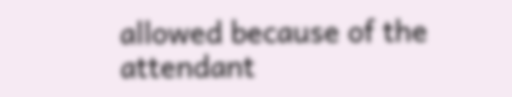allowed because of the attendant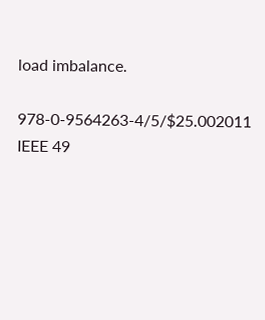load imbalance.

978-0-9564263-4/5/$25.002011 IEEE 49